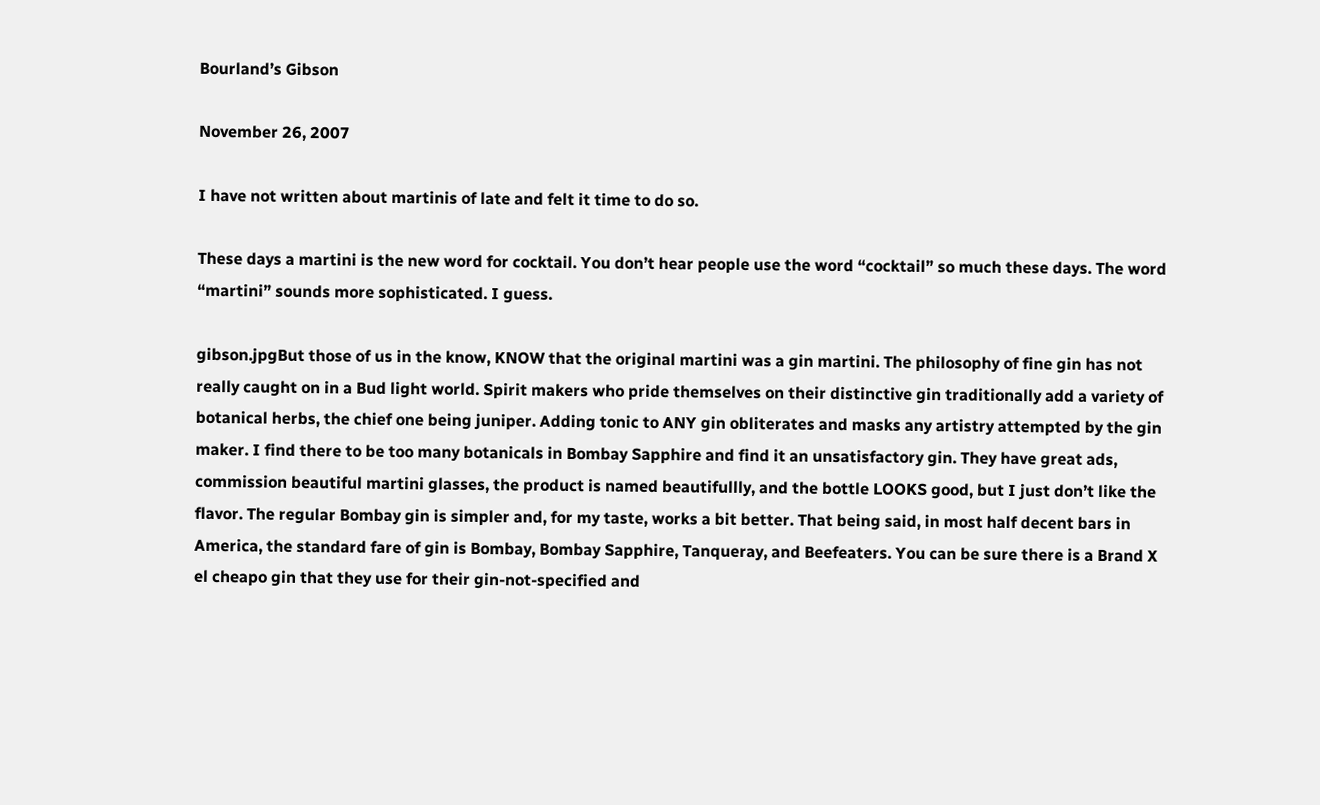Bourland’s Gibson

November 26, 2007

I have not written about martinis of late and felt it time to do so.

These days a martini is the new word for cocktail. You don’t hear people use the word “cocktail” so much these days. The word “martini” sounds more sophisticated. I guess.

gibson.jpgBut those of us in the know, KNOW that the original martini was a gin martini. The philosophy of fine gin has not really caught on in a Bud light world. Spirit makers who pride themselves on their distinctive gin traditionally add a variety of botanical herbs, the chief one being juniper. Adding tonic to ANY gin obliterates and masks any artistry attempted by the gin maker. I find there to be too many botanicals in Bombay Sapphire and find it an unsatisfactory gin. They have great ads, commission beautiful martini glasses, the product is named beautifullly, and the bottle LOOKS good, but I just don’t like the flavor. The regular Bombay gin is simpler and, for my taste, works a bit better. That being said, in most half decent bars in America, the standard fare of gin is Bombay, Bombay Sapphire, Tanqueray, and Beefeaters. You can be sure there is a Brand X el cheapo gin that they use for their gin-not-specified and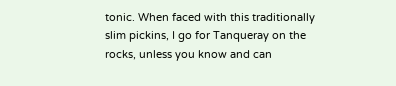tonic. When faced with this traditionally slim pickins, I go for Tanqueray on the rocks, unless you know and can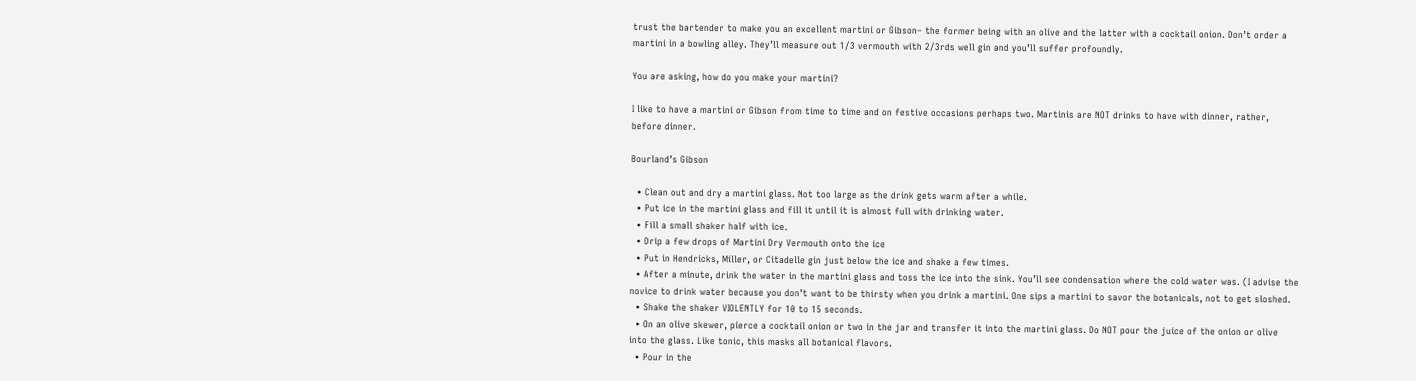trust the bartender to make you an excellent martini or Gibson– the former being with an olive and the latter with a cocktail onion. Don’t order a martini in a bowling alley. They’ll measure out 1/3 vermouth with 2/3rds well gin and you’ll suffer profoundly.

You are asking, how do you make your martini?

I like to have a martini or Gibson from time to time and on festive occasions perhaps two. Martinis are NOT drinks to have with dinner, rather, before dinner.

Bourland’s Gibson

  • Clean out and dry a martini glass. Not too large as the drink gets warm after a while.
  • Put ice in the martini glass and fill it until it is almost full with drinking water.
  • Fill a small shaker half with ice.
  • Drip a few drops of Martini Dry Vermouth onto the ice
  • Put in Hendricks, Miller, or Citadelle gin just below the ice and shake a few times.
  • After a minute, drink the water in the martini glass and toss the ice into the sink. You’ll see condensation where the cold water was. (I advise the novice to drink water because you don’t want to be thirsty when you drink a martini. One sips a martini to savor the botanicals, not to get sloshed.
  • Shake the shaker VIOLENTLY for 10 to 15 seconds.
  • On an olive skewer, pierce a cocktail onion or two in the jar and transfer it into the martini glass. Do NOT pour the juice of the onion or olive into the glass. Like tonic, this masks all botanical flavors.
  • Pour in the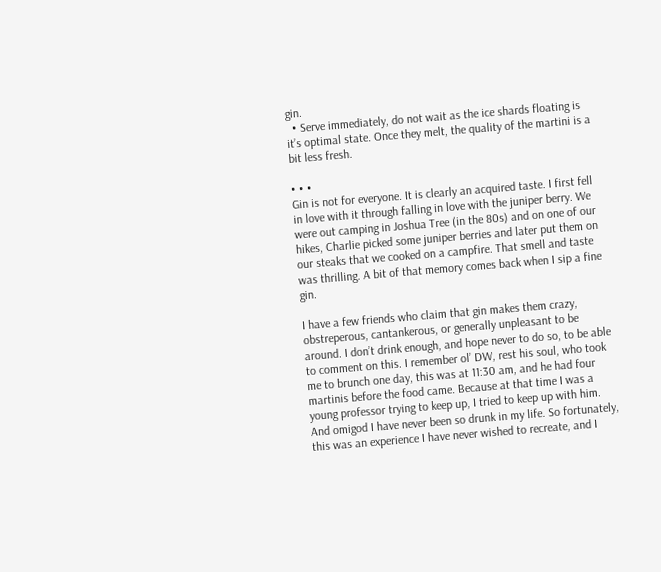gin.
  • Serve immediately, do not wait as the ice shards floating is it’s optimal state. Once they melt, the quality of the martini is a bit less fresh.

• • •
Gin is not for everyone. It is clearly an acquired taste. I first fell in love with it through falling in love with the juniper berry. We were out camping in Joshua Tree (in the 80s) and on one of our hikes, Charlie picked some juniper berries and later put them on our steaks that we cooked on a campfire. That smell and taste was thrilling. A bit of that memory comes back when I sip a fine gin.

I have a few friends who claim that gin makes them crazy, obstreperous, cantankerous, or generally unpleasant to be around. I don’t drink enough, and hope never to do so, to be able to comment on this. I remember ol’ DW, rest his soul, who took me to brunch one day, this was at 11:30 am, and he had four martinis before the food came. Because at that time I was a young professor trying to keep up, I tried to keep up with him. And omigod I have never been so drunk in my life. So fortunately, this was an experience I have never wished to recreate, and I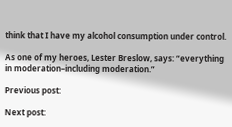think that I have my alcohol consumption under control.

As one of my heroes, Lester Breslow, says: “everything in moderation–including moderation.”

Previous post:

Next post: